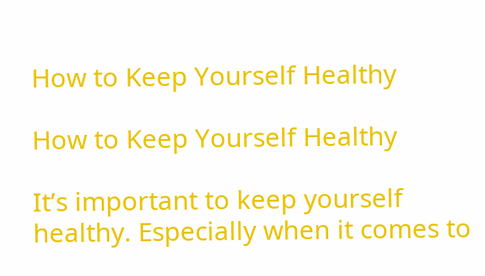How to Keep Yourself Healthy

How to Keep Yourself Healthy

It’s important to keep yourself healthy. Especially when it comes to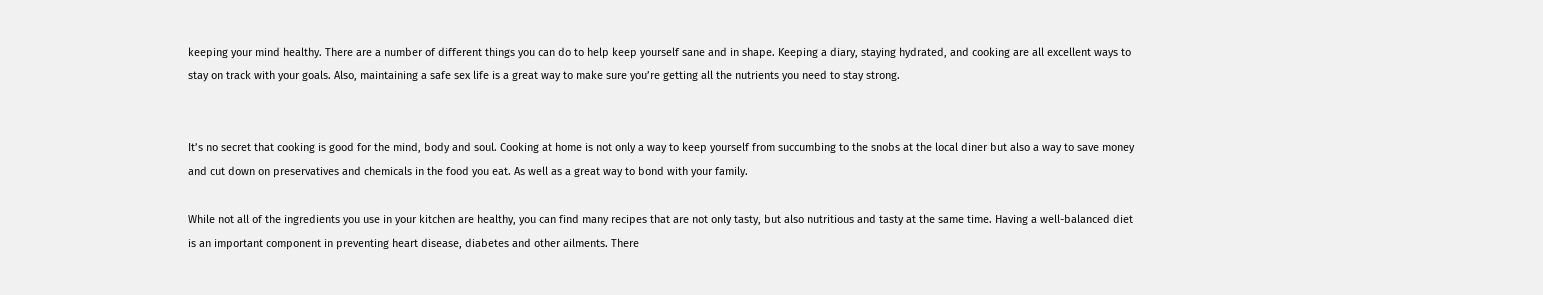keeping your mind healthy. There are a number of different things you can do to help keep yourself sane and in shape. Keeping a diary, staying hydrated, and cooking are all excellent ways to stay on track with your goals. Also, maintaining a safe sex life is a great way to make sure you’re getting all the nutrients you need to stay strong.


It’s no secret that cooking is good for the mind, body and soul. Cooking at home is not only a way to keep yourself from succumbing to the snobs at the local diner but also a way to save money and cut down on preservatives and chemicals in the food you eat. As well as a great way to bond with your family.

While not all of the ingredients you use in your kitchen are healthy, you can find many recipes that are not only tasty, but also nutritious and tasty at the same time. Having a well-balanced diet is an important component in preventing heart disease, diabetes and other ailments. There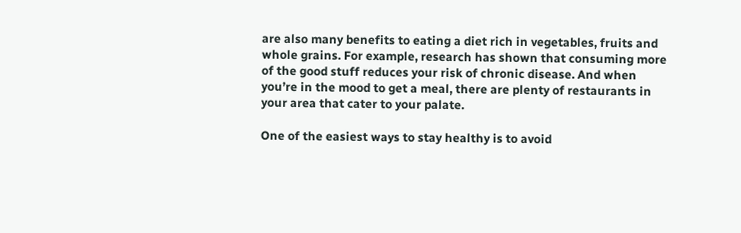are also many benefits to eating a diet rich in vegetables, fruits and whole grains. For example, research has shown that consuming more of the good stuff reduces your risk of chronic disease. And when you’re in the mood to get a meal, there are plenty of restaurants in your area that cater to your palate.

One of the easiest ways to stay healthy is to avoid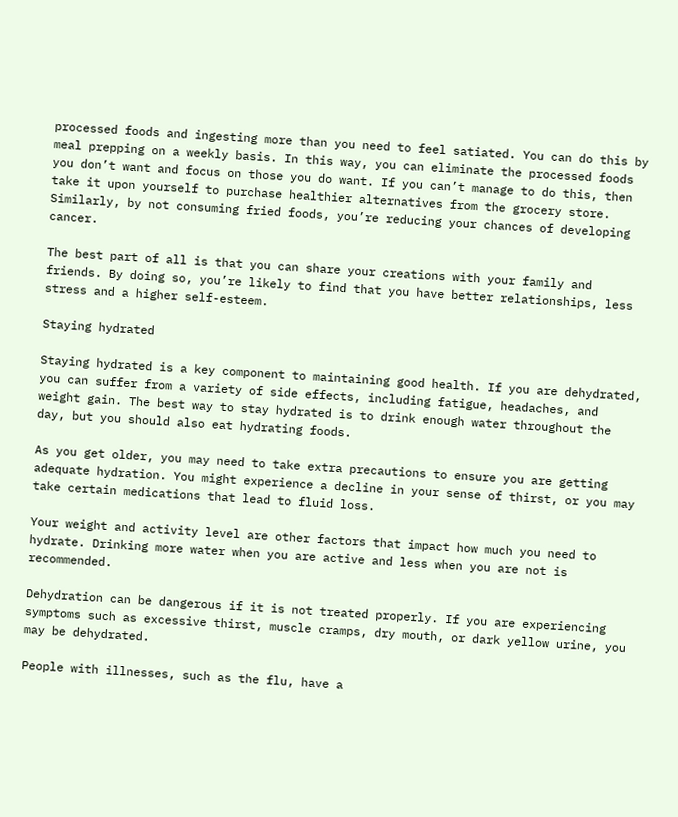processed foods and ingesting more than you need to feel satiated. You can do this by meal prepping on a weekly basis. In this way, you can eliminate the processed foods you don’t want and focus on those you do want. If you can’t manage to do this, then take it upon yourself to purchase healthier alternatives from the grocery store. Similarly, by not consuming fried foods, you’re reducing your chances of developing cancer.

The best part of all is that you can share your creations with your family and friends. By doing so, you’re likely to find that you have better relationships, less stress and a higher self-esteem.

Staying hydrated

Staying hydrated is a key component to maintaining good health. If you are dehydrated, you can suffer from a variety of side effects, including fatigue, headaches, and weight gain. The best way to stay hydrated is to drink enough water throughout the day, but you should also eat hydrating foods.

As you get older, you may need to take extra precautions to ensure you are getting adequate hydration. You might experience a decline in your sense of thirst, or you may take certain medications that lead to fluid loss.

Your weight and activity level are other factors that impact how much you need to hydrate. Drinking more water when you are active and less when you are not is recommended.

Dehydration can be dangerous if it is not treated properly. If you are experiencing symptoms such as excessive thirst, muscle cramps, dry mouth, or dark yellow urine, you may be dehydrated.

People with illnesses, such as the flu, have a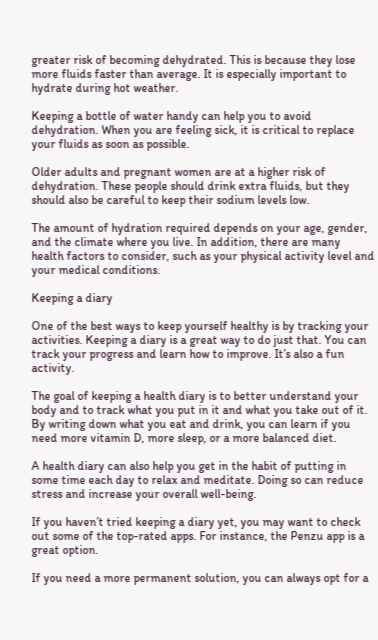greater risk of becoming dehydrated. This is because they lose more fluids faster than average. It is especially important to hydrate during hot weather.

Keeping a bottle of water handy can help you to avoid dehydration. When you are feeling sick, it is critical to replace your fluids as soon as possible.

Older adults and pregnant women are at a higher risk of dehydration. These people should drink extra fluids, but they should also be careful to keep their sodium levels low.

The amount of hydration required depends on your age, gender, and the climate where you live. In addition, there are many health factors to consider, such as your physical activity level and your medical conditions.

Keeping a diary

One of the best ways to keep yourself healthy is by tracking your activities. Keeping a diary is a great way to do just that. You can track your progress and learn how to improve. It’s also a fun activity.

The goal of keeping a health diary is to better understand your body and to track what you put in it and what you take out of it. By writing down what you eat and drink, you can learn if you need more vitamin D, more sleep, or a more balanced diet.

A health diary can also help you get in the habit of putting in some time each day to relax and meditate. Doing so can reduce stress and increase your overall well-being.

If you haven’t tried keeping a diary yet, you may want to check out some of the top-rated apps. For instance, the Penzu app is a great option.

If you need a more permanent solution, you can always opt for a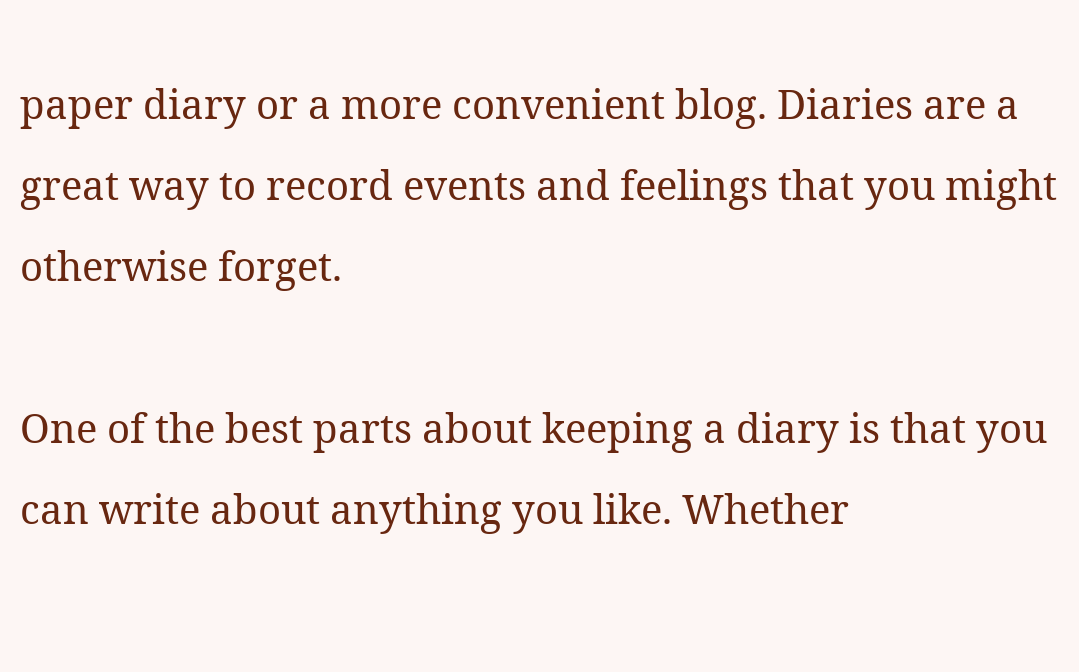paper diary or a more convenient blog. Diaries are a great way to record events and feelings that you might otherwise forget.

One of the best parts about keeping a diary is that you can write about anything you like. Whether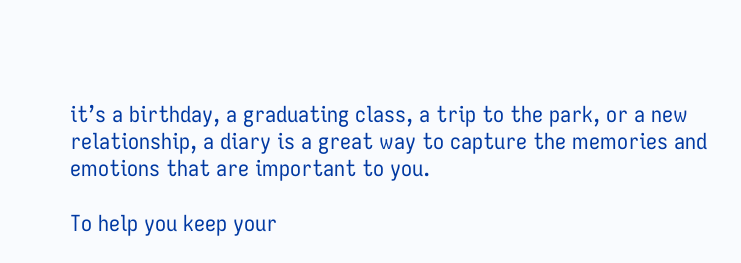it’s a birthday, a graduating class, a trip to the park, or a new relationship, a diary is a great way to capture the memories and emotions that are important to you.

To help you keep your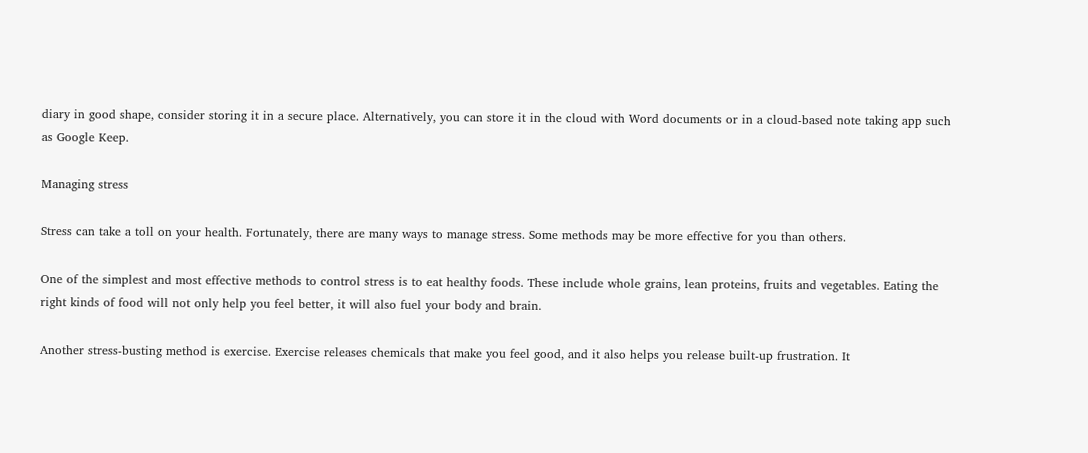diary in good shape, consider storing it in a secure place. Alternatively, you can store it in the cloud with Word documents or in a cloud-based note taking app such as Google Keep.

Managing stress

Stress can take a toll on your health. Fortunately, there are many ways to manage stress. Some methods may be more effective for you than others.

One of the simplest and most effective methods to control stress is to eat healthy foods. These include whole grains, lean proteins, fruits and vegetables. Eating the right kinds of food will not only help you feel better, it will also fuel your body and brain.

Another stress-busting method is exercise. Exercise releases chemicals that make you feel good, and it also helps you release built-up frustration. It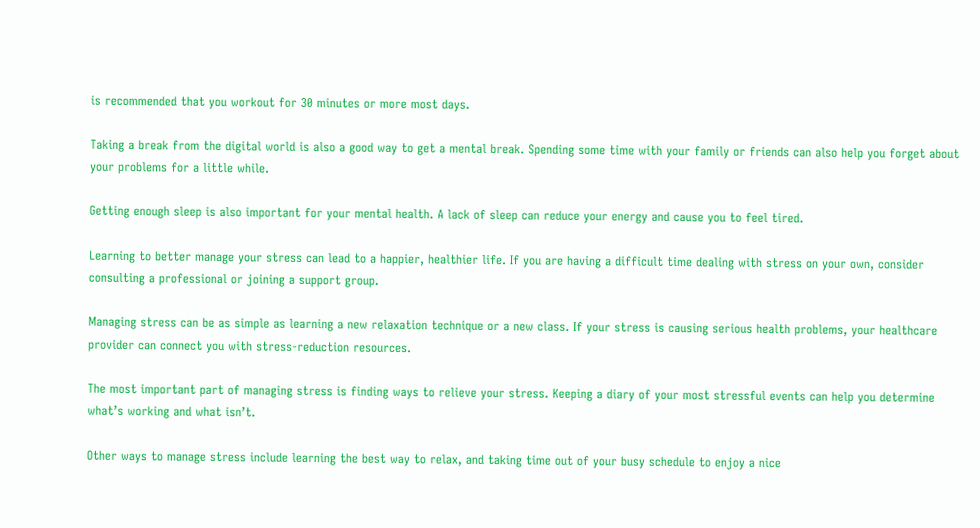is recommended that you workout for 30 minutes or more most days.

Taking a break from the digital world is also a good way to get a mental break. Spending some time with your family or friends can also help you forget about your problems for a little while.

Getting enough sleep is also important for your mental health. A lack of sleep can reduce your energy and cause you to feel tired.

Learning to better manage your stress can lead to a happier, healthier life. If you are having a difficult time dealing with stress on your own, consider consulting a professional or joining a support group.

Managing stress can be as simple as learning a new relaxation technique or a new class. If your stress is causing serious health problems, your healthcare provider can connect you with stress-reduction resources.

The most important part of managing stress is finding ways to relieve your stress. Keeping a diary of your most stressful events can help you determine what’s working and what isn’t.

Other ways to manage stress include learning the best way to relax, and taking time out of your busy schedule to enjoy a nice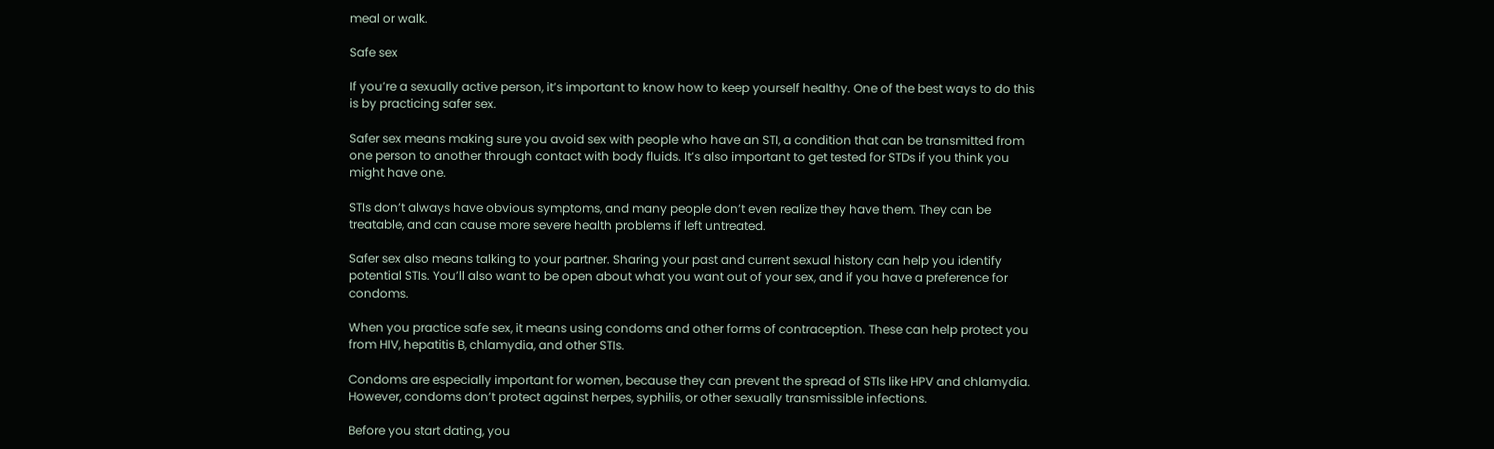meal or walk.

Safe sex

If you’re a sexually active person, it’s important to know how to keep yourself healthy. One of the best ways to do this is by practicing safer sex.

Safer sex means making sure you avoid sex with people who have an STI, a condition that can be transmitted from one person to another through contact with body fluids. It’s also important to get tested for STDs if you think you might have one.

STIs don’t always have obvious symptoms, and many people don’t even realize they have them. They can be treatable, and can cause more severe health problems if left untreated.

Safer sex also means talking to your partner. Sharing your past and current sexual history can help you identify potential STIs. You’ll also want to be open about what you want out of your sex, and if you have a preference for condoms.

When you practice safe sex, it means using condoms and other forms of contraception. These can help protect you from HIV, hepatitis B, chlamydia, and other STIs.

Condoms are especially important for women, because they can prevent the spread of STIs like HPV and chlamydia. However, condoms don’t protect against herpes, syphilis, or other sexually transmissible infections.

Before you start dating, you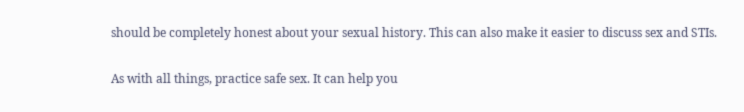should be completely honest about your sexual history. This can also make it easier to discuss sex and STIs.

As with all things, practice safe sex. It can help you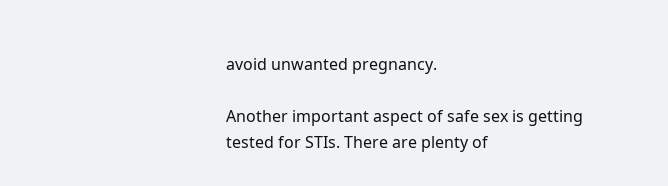avoid unwanted pregnancy.

Another important aspect of safe sex is getting tested for STIs. There are plenty of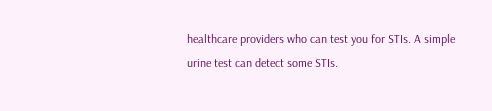healthcare providers who can test you for STIs. A simple urine test can detect some STIs.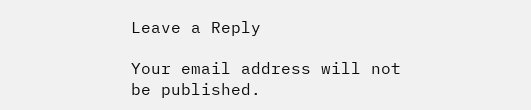Leave a Reply

Your email address will not be published.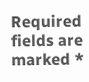Required fields are marked *